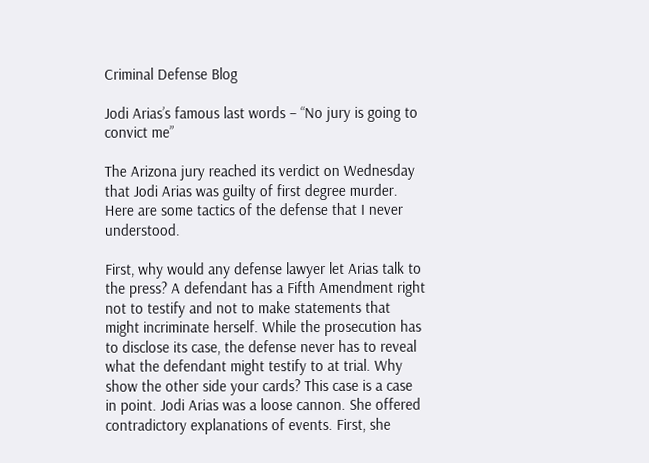Criminal Defense Blog

Jodi Arias’s famous last words – “No jury is going to convict me”

The Arizona jury reached its verdict on Wednesday that Jodi Arias was guilty of first degree murder. Here are some tactics of the defense that I never understood.

First, why would any defense lawyer let Arias talk to the press? A defendant has a Fifth Amendment right not to testify and not to make statements that might incriminate herself. While the prosecution has to disclose its case, the defense never has to reveal what the defendant might testify to at trial. Why show the other side your cards? This case is a case in point. Jodi Arias was a loose cannon. She offered contradictory explanations of events. First, she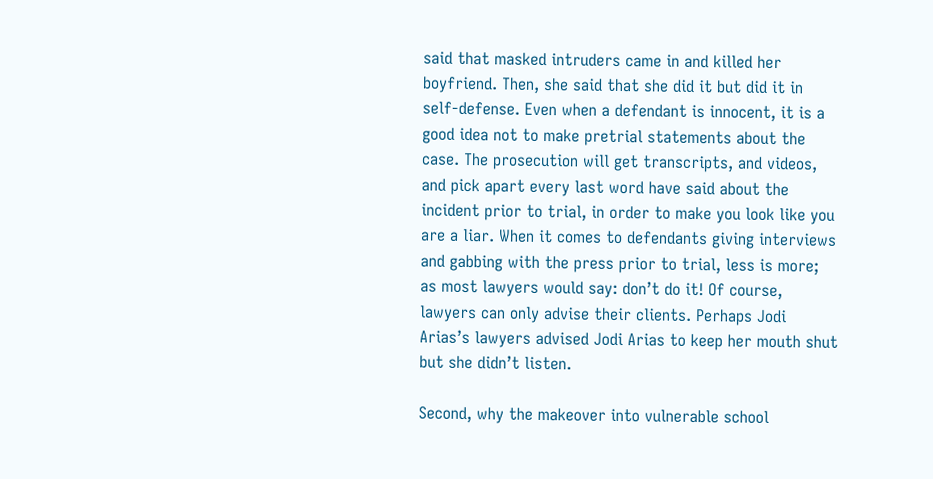said that masked intruders came in and killed her boyfriend. Then, she said that she did it but did it in self-defense. Even when a defendant is innocent, it is a good idea not to make pretrial statements about the case. The prosecution will get transcripts, and videos, and pick apart every last word have said about the incident prior to trial, in order to make you look like you are a liar. When it comes to defendants giving interviews and gabbing with the press prior to trial, less is more; as most lawyers would say: don’t do it! Of course, lawyers can only advise their clients. Perhaps Jodi Arias’s lawyers advised Jodi Arias to keep her mouth shut but she didn’t listen.

Second, why the makeover into vulnerable school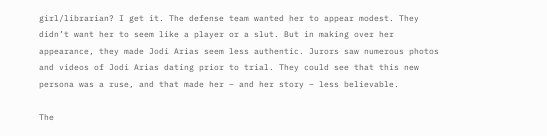girl/librarian? I get it. The defense team wanted her to appear modest. They didn’t want her to seem like a player or a slut. But in making over her appearance, they made Jodi Arias seem less authentic. Jurors saw numerous photos and videos of Jodi Arias dating prior to trial. They could see that this new persona was a ruse, and that made her – and her story – less believable.

The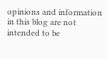opinions and information in this blog are not intended to be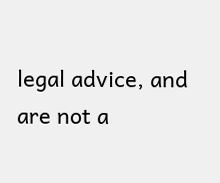legal advice, and are not a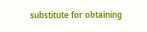substitute for obtaining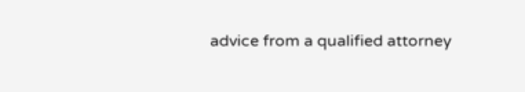advice from a qualified attorney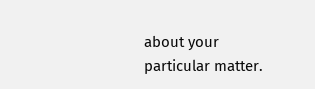about your particular matter.